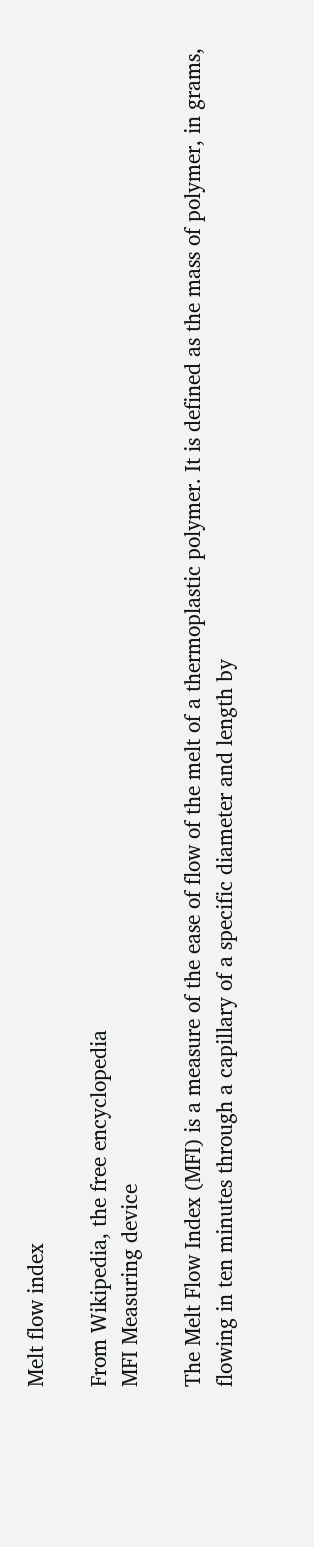Melt flow index

From Wikipedia, the free encyclopedia
MFI Measuring device

The Melt Flow Index (MFI) is a measure of the ease of flow of the melt of a thermoplastic polymer. It is defined as the mass of polymer, in grams, flowing in ten minutes through a capillary of a specific diameter and length by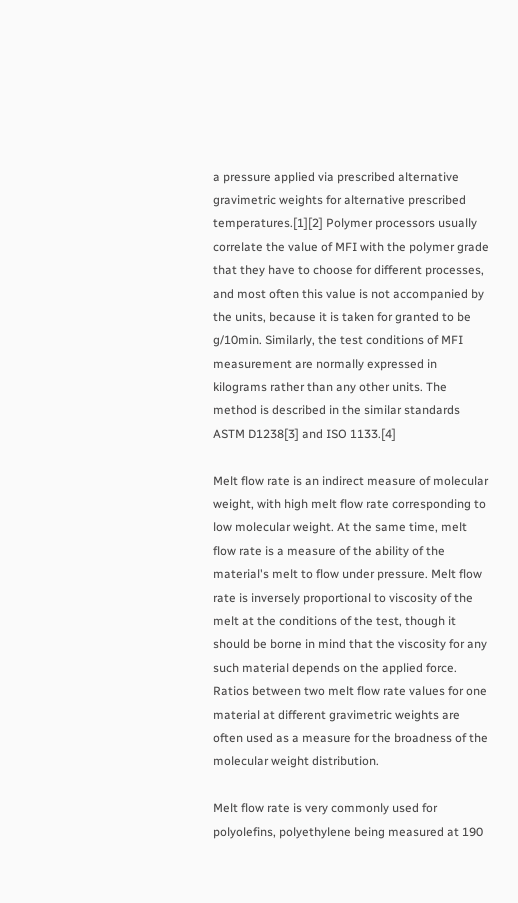a pressure applied via prescribed alternative gravimetric weights for alternative prescribed temperatures.[1][2] Polymer processors usually correlate the value of MFI with the polymer grade that they have to choose for different processes, and most often this value is not accompanied by the units, because it is taken for granted to be g/10min. Similarly, the test conditions of MFI measurement are normally expressed in kilograms rather than any other units. The method is described in the similar standards ASTM D1238[3] and ISO 1133.[4]

Melt flow rate is an indirect measure of molecular weight, with high melt flow rate corresponding to low molecular weight. At the same time, melt flow rate is a measure of the ability of the material's melt to flow under pressure. Melt flow rate is inversely proportional to viscosity of the melt at the conditions of the test, though it should be borne in mind that the viscosity for any such material depends on the applied force. Ratios between two melt flow rate values for one material at different gravimetric weights are often used as a measure for the broadness of the molecular weight distribution.

Melt flow rate is very commonly used for polyolefins, polyethylene being measured at 190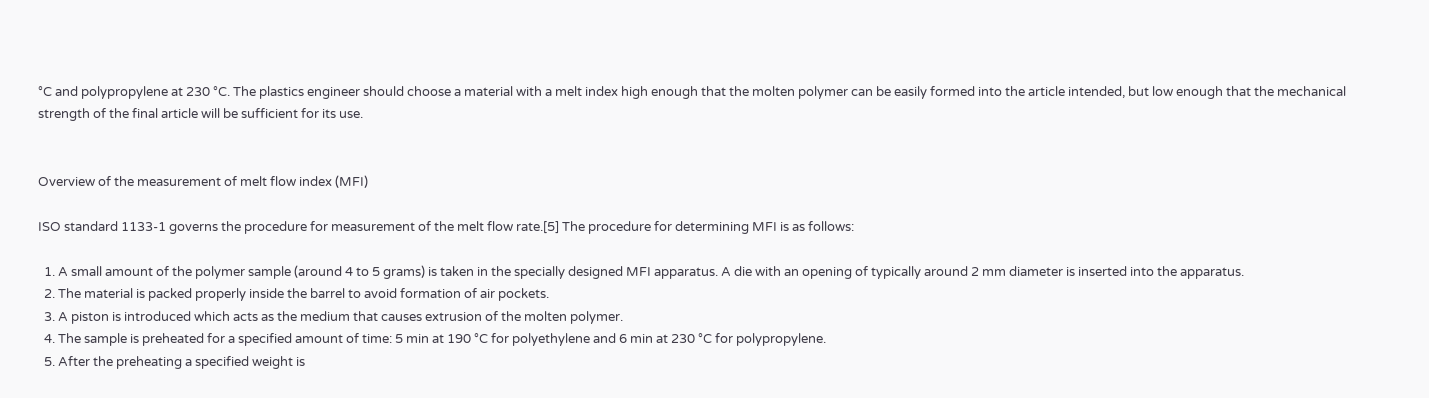°C and polypropylene at 230 °C. The plastics engineer should choose a material with a melt index high enough that the molten polymer can be easily formed into the article intended, but low enough that the mechanical strength of the final article will be sufficient for its use.


Overview of the measurement of melt flow index (MFI)

ISO standard 1133-1 governs the procedure for measurement of the melt flow rate.[5] The procedure for determining MFI is as follows:

  1. A small amount of the polymer sample (around 4 to 5 grams) is taken in the specially designed MFI apparatus. A die with an opening of typically around 2 mm diameter is inserted into the apparatus.
  2. The material is packed properly inside the barrel to avoid formation of air pockets.
  3. A piston is introduced which acts as the medium that causes extrusion of the molten polymer.
  4. The sample is preheated for a specified amount of time: 5 min at 190 °C for polyethylene and 6 min at 230 °C for polypropylene.
  5. After the preheating a specified weight is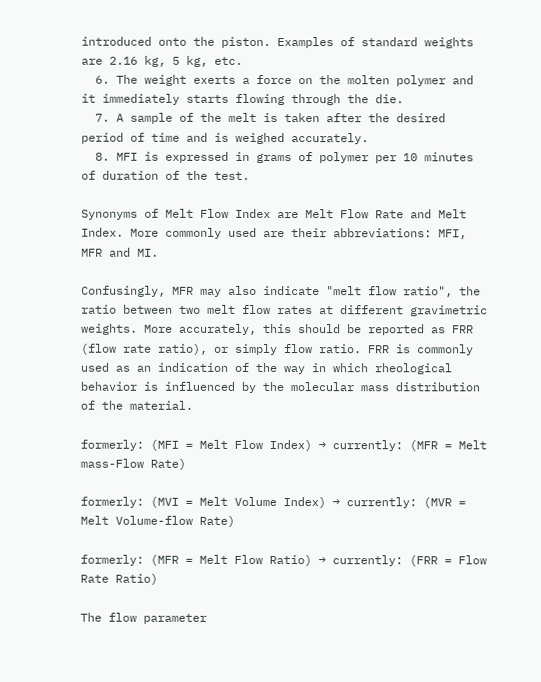introduced onto the piston. Examples of standard weights are 2.16 kg, 5 kg, etc.
  6. The weight exerts a force on the molten polymer and it immediately starts flowing through the die.
  7. A sample of the melt is taken after the desired period of time and is weighed accurately.
  8. MFI is expressed in grams of polymer per 10 minutes of duration of the test.

Synonyms of Melt Flow Index are Melt Flow Rate and Melt Index. More commonly used are their abbreviations: MFI, MFR and MI.

Confusingly, MFR may also indicate "melt flow ratio", the ratio between two melt flow rates at different gravimetric weights. More accurately, this should be reported as FRR (flow rate ratio), or simply flow ratio. FRR is commonly used as an indication of the way in which rheological behavior is influenced by the molecular mass distribution of the material.

formerly: (MFI = Melt Flow Index) → currently: (MFR = Melt mass-Flow Rate)

formerly: (MVI = Melt Volume Index) → currently: (MVR = Melt Volume-flow Rate)

formerly: (MFR = Melt Flow Ratio) → currently: (FRR = Flow Rate Ratio)

The flow parameter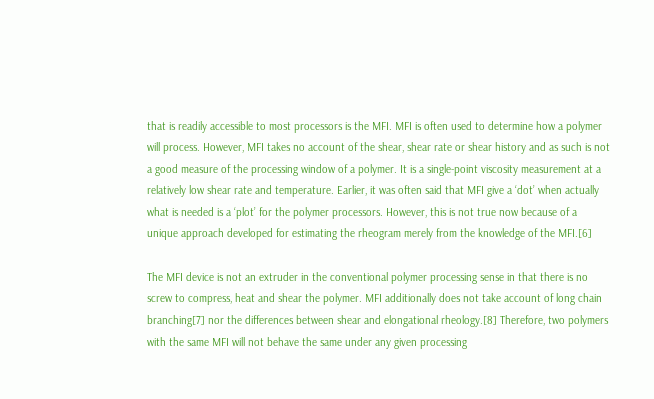that is readily accessible to most processors is the MFI. MFI is often used to determine how a polymer will process. However, MFI takes no account of the shear, shear rate or shear history and as such is not a good measure of the processing window of a polymer. It is a single-point viscosity measurement at a relatively low shear rate and temperature. Earlier, it was often said that MFI give a ‘dot’ when actually what is needed is a ‘plot’ for the polymer processors. However, this is not true now because of a unique approach developed for estimating the rheogram merely from the knowledge of the MFI.[6]

The MFI device is not an extruder in the conventional polymer processing sense in that there is no screw to compress, heat and shear the polymer. MFI additionally does not take account of long chain branching[7] nor the differences between shear and elongational rheology.[8] Therefore, two polymers with the same MFI will not behave the same under any given processing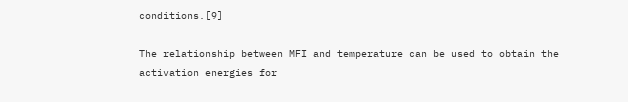conditions.[9]

The relationship between MFI and temperature can be used to obtain the activation energies for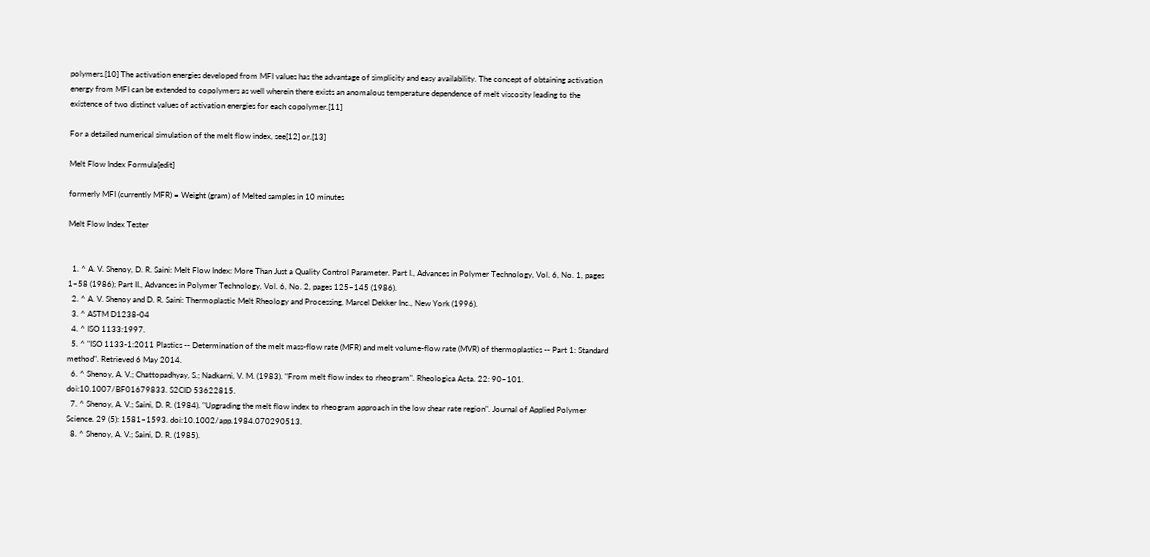polymers.[10] The activation energies developed from MFI values has the advantage of simplicity and easy availability. The concept of obtaining activation energy from MFI can be extended to copolymers as well wherein there exists an anomalous temperature dependence of melt viscosity leading to the existence of two distinct values of activation energies for each copolymer.[11]

For a detailed numerical simulation of the melt flow index, see[12] or.[13]

Melt Flow Index Formula[edit]

formerly MFI (currently MFR) = Weight (gram) of Melted samples in 10 minutes

Melt Flow Index Tester


  1. ^ A. V. Shenoy, D. R. Saini: Melt Flow Index: More Than Just a Quality Control Parameter. Part I., Advances in Polymer Technology, Vol. 6, No. 1, pages 1–58 (1986); Part II., Advances in Polymer Technology, Vol. 6, No. 2, pages 125–145 (1986).
  2. ^ A. V. Shenoy and D. R. Saini: Thermoplastic Melt Rheology and Processing, Marcel Dekker Inc., New York (1996).
  3. ^ ASTM D1238-04
  4. ^ ISO 1133:1997.
  5. ^ "ISO 1133-1:2011 Plastics -- Determination of the melt mass-flow rate (MFR) and melt volume-flow rate (MVR) of thermoplastics -- Part 1: Standard method". Retrieved 6 May 2014.
  6. ^ Shenoy, A. V.; Chattopadhyay, S.; Nadkarni, V. M. (1983). "From melt flow index to rheogram". Rheologica Acta. 22: 90–101. doi:10.1007/BF01679833. S2CID 53622815.
  7. ^ Shenoy, A. V.; Saini, D. R. (1984). "Upgrading the melt flow index to rheogram approach in the low shear rate region". Journal of Applied Polymer Science. 29 (5): 1581–1593. doi:10.1002/app.1984.070290513.
  8. ^ Shenoy, A. V.; Saini, D. R. (1985).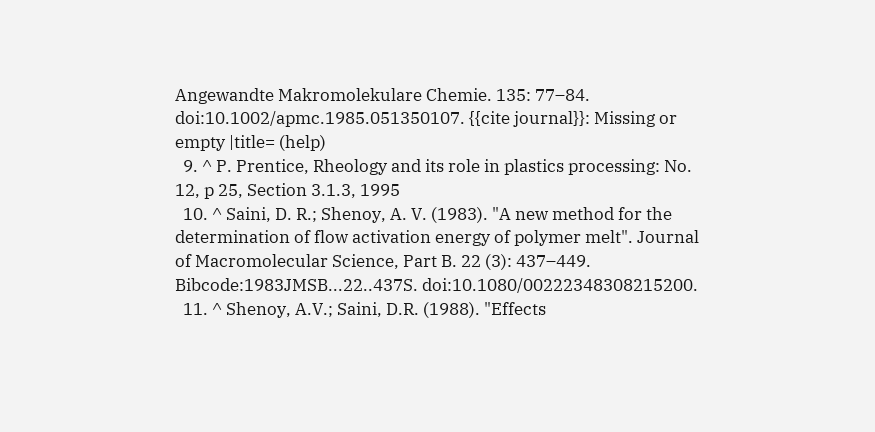Angewandte Makromolekulare Chemie. 135: 77–84. doi:10.1002/apmc.1985.051350107. {{cite journal}}: Missing or empty |title= (help)
  9. ^ P. Prentice, Rheology and its role in plastics processing: No. 12, p 25, Section 3.1.3, 1995
  10. ^ Saini, D. R.; Shenoy, A. V. (1983). "A new method for the determination of flow activation energy of polymer melt". Journal of Macromolecular Science, Part B. 22 (3): 437–449. Bibcode:1983JMSB...22..437S. doi:10.1080/00222348308215200.
  11. ^ Shenoy, A.V.; Saini, D.R. (1988). "Effects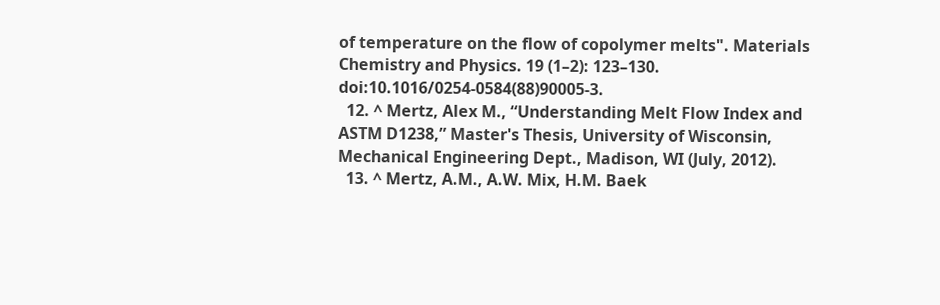of temperature on the flow of copolymer melts". Materials Chemistry and Physics. 19 (1–2): 123–130. doi:10.1016/0254-0584(88)90005-3.
  12. ^ Mertz, Alex M., “Understanding Melt Flow Index and ASTM D1238,” Master's Thesis, University of Wisconsin, Mechanical Engineering Dept., Madison, WI (July, 2012).
  13. ^ Mertz, A.M., A.W. Mix, H.M. Baek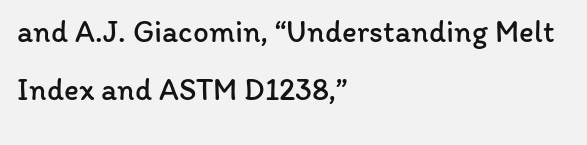and A.J. Giacomin, “Understanding Melt Index and ASTM D1238,”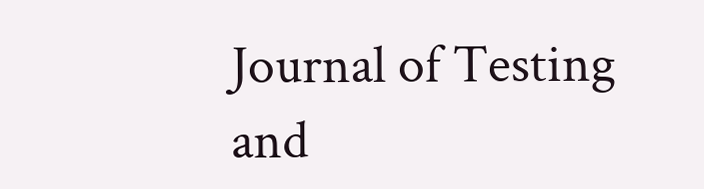Journal of Testing and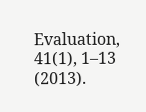Evaluation, 41(1), 1–13 (2013).